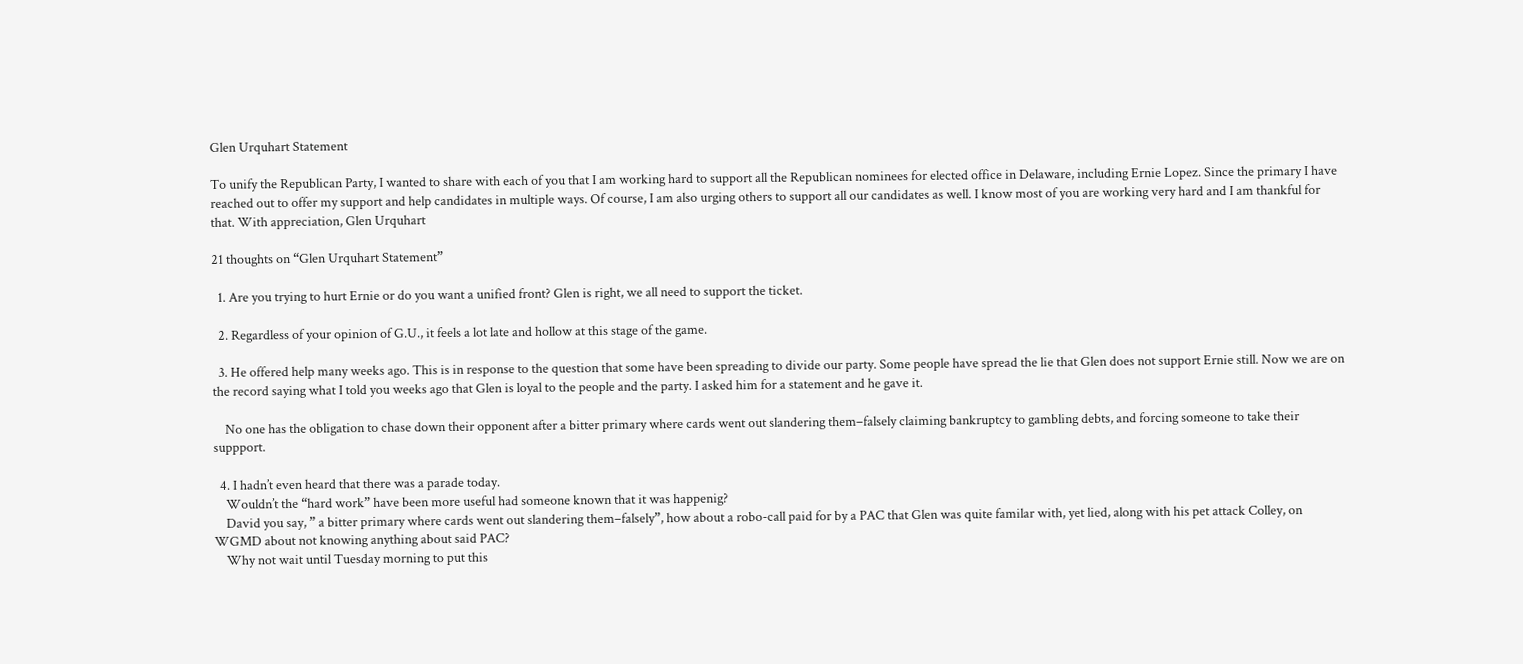Glen Urquhart Statement

To unify the Republican Party, I wanted to share with each of you that I am working hard to support all the Republican nominees for elected office in Delaware, including Ernie Lopez. Since the primary I have reached out to offer my support and help candidates in multiple ways. Of course, I am also urging others to support all our candidates as well. I know most of you are working very hard and I am thankful for that. With appreciation, Glen Urquhart

21 thoughts on “Glen Urquhart Statement”

  1. Are you trying to hurt Ernie or do you want a unified front? Glen is right, we all need to support the ticket.

  2. Regardless of your opinion of G.U., it feels a lot late and hollow at this stage of the game.

  3. He offered help many weeks ago. This is in response to the question that some have been spreading to divide our party. Some people have spread the lie that Glen does not support Ernie still. Now we are on the record saying what I told you weeks ago that Glen is loyal to the people and the party. I asked him for a statement and he gave it.

    No one has the obligation to chase down their opponent after a bitter primary where cards went out slandering them–falsely claiming bankruptcy to gambling debts, and forcing someone to take their suppport.

  4. I hadn’t even heard that there was a parade today.
    Wouldn’t the “hard work” have been more useful had someone known that it was happenig?
    David you say, ” a bitter primary where cards went out slandering them–falsely”, how about a robo-call paid for by a PAC that Glen was quite familar with, yet lied, along with his pet attack Colley, on WGMD about not knowing anything about said PAC?
    Why not wait until Tuesday morning to put this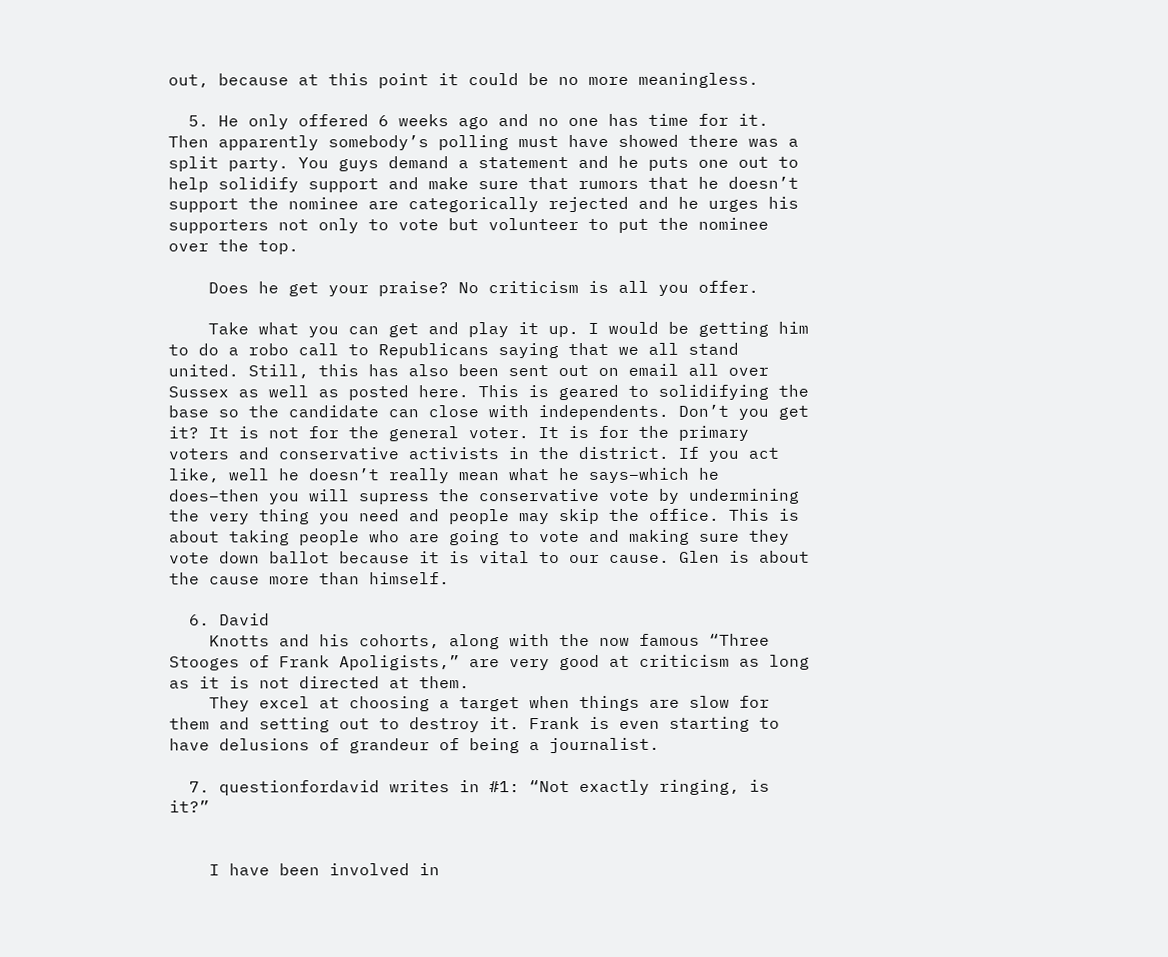out, because at this point it could be no more meaningless.

  5. He only offered 6 weeks ago and no one has time for it. Then apparently somebody’s polling must have showed there was a split party. You guys demand a statement and he puts one out to help solidify support and make sure that rumors that he doesn’t support the nominee are categorically rejected and he urges his supporters not only to vote but volunteer to put the nominee over the top.

    Does he get your praise? No criticism is all you offer.

    Take what you can get and play it up. I would be getting him to do a robo call to Republicans saying that we all stand united. Still, this has also been sent out on email all over Sussex as well as posted here. This is geared to solidifying the base so the candidate can close with independents. Don’t you get it? It is not for the general voter. It is for the primary voters and conservative activists in the district. If you act like, well he doesn’t really mean what he says–which he does–then you will supress the conservative vote by undermining the very thing you need and people may skip the office. This is about taking people who are going to vote and making sure they vote down ballot because it is vital to our cause. Glen is about the cause more than himself.

  6. David
    Knotts and his cohorts, along with the now famous “Three Stooges of Frank Apoligists,” are very good at criticism as long as it is not directed at them.
    They excel at choosing a target when things are slow for them and setting out to destroy it. Frank is even starting to have delusions of grandeur of being a journalist.

  7. questionfordavid writes in #1: “Not exactly ringing, is it?”


    I have been involved in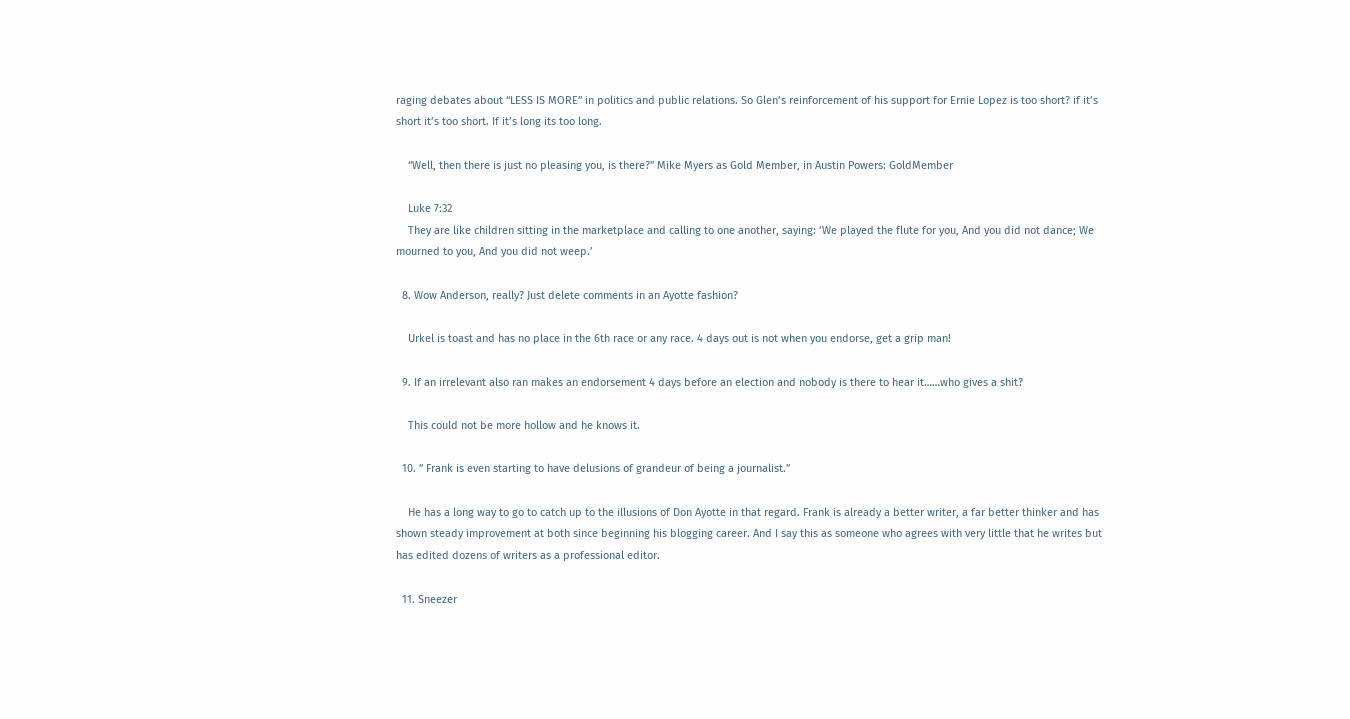raging debates about “LESS IS MORE” in politics and public relations. So Glen’s reinforcement of his support for Ernie Lopez is too short? if it’s short it’s too short. If it’s long its too long.

    “Well, then there is just no pleasing you, is there?” Mike Myers as Gold Member, in Austin Powers: GoldMember

    Luke 7:32
    They are like children sitting in the marketplace and calling to one another, saying: ‘We played the flute for you, And you did not dance; We mourned to you, And you did not weep.’

  8. Wow Anderson, really? Just delete comments in an Ayotte fashion?

    Urkel is toast and has no place in the 6th race or any race. 4 days out is not when you endorse, get a grip man!

  9. If an irrelevant also ran makes an endorsement 4 days before an election and nobody is there to hear it……who gives a shit?

    This could not be more hollow and he knows it.

  10. ” Frank is even starting to have delusions of grandeur of being a journalist.”

    He has a long way to go to catch up to the illusions of Don Ayotte in that regard. Frank is already a better writer, a far better thinker and has shown steady improvement at both since beginning his blogging career. And I say this as someone who agrees with very little that he writes but has edited dozens of writers as a professional editor.

  11. Sneezer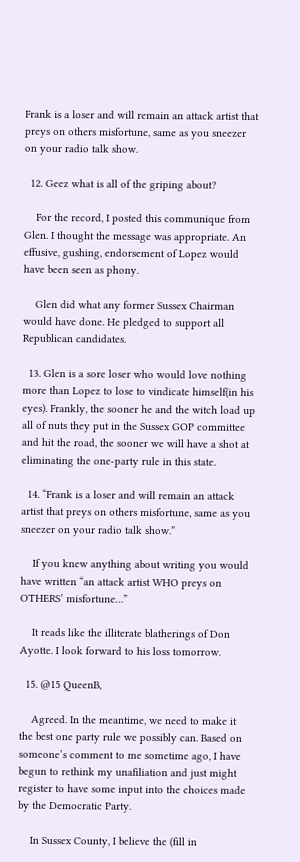Frank is a loser and will remain an attack artist that preys on others misfortune, same as you sneezer on your radio talk show.

  12. Geez what is all of the griping about?

    For the record, I posted this communique from Glen. I thought the message was appropriate. An effusive, gushing, endorsement of Lopez would have been seen as phony.

    Glen did what any former Sussex Chairman would have done. He pledged to support all Republican candidates.

  13. Glen is a sore loser who would love nothing more than Lopez to lose to vindicate himself(in his eyes). Frankly, the sooner he and the witch load up all of nuts they put in the Sussex GOP committee and hit the road, the sooner we will have a shot at eliminating the one-party rule in this state.

  14. “Frank is a loser and will remain an attack artist that preys on others misfortune, same as you sneezer on your radio talk show.”

    If you knew anything about writing you would have written “an attack artist WHO preys on OTHERS’ misfortune…”

    It reads like the illiterate blatherings of Don Ayotte. I look forward to his loss tomorrow.

  15. @15 QueenB,

    Agreed. In the meantime, we need to make it the best one party rule we possibly can. Based on someone’s comment to me sometime ago, I have begun to rethink my unafiliation and just might register to have some input into the choices made by the Democratic Party.

    In Sussex County, I believe the (fill in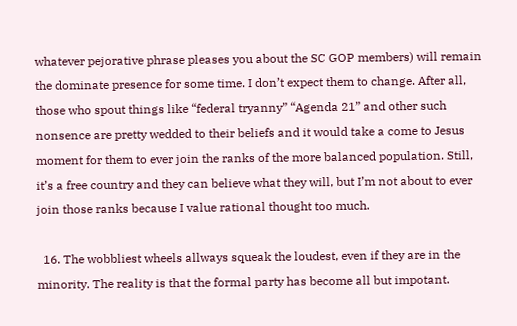whatever pejorative phrase pleases you about the SC GOP members) will remain the dominate presence for some time. I don’t expect them to change. After all, those who spout things like “federal tryanny” “Agenda 21” and other such nonsence are pretty wedded to their beliefs and it would take a come to Jesus moment for them to ever join the ranks of the more balanced population. Still, it’s a free country and they can believe what they will, but I’m not about to ever join those ranks because I value rational thought too much.

  16. The wobbliest wheels allways squeak the loudest, even if they are in the minority. The reality is that the formal party has become all but impotant.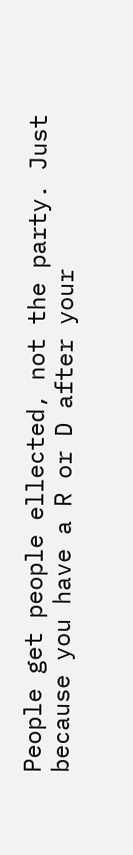People get people ellected, not the party. Just because you have a R or D after your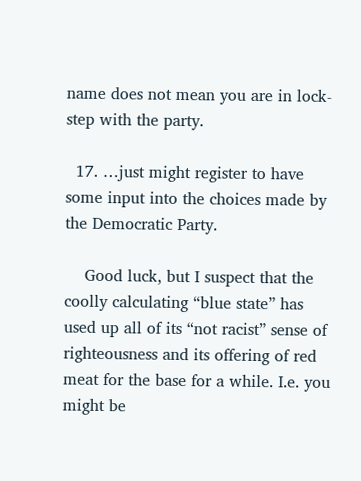name does not mean you are in lock-step with the party.

  17. …just might register to have some input into the choices made by the Democratic Party.

    Good luck, but I suspect that the coolly calculating “blue state” has used up all of its “not racist” sense of righteousness and its offering of red meat for the base for a while. I.e. you might be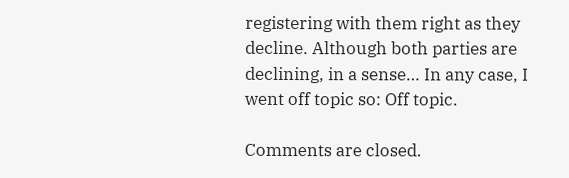registering with them right as they decline. Although both parties are declining, in a sense… In any case, I went off topic so: Off topic.

Comments are closed.